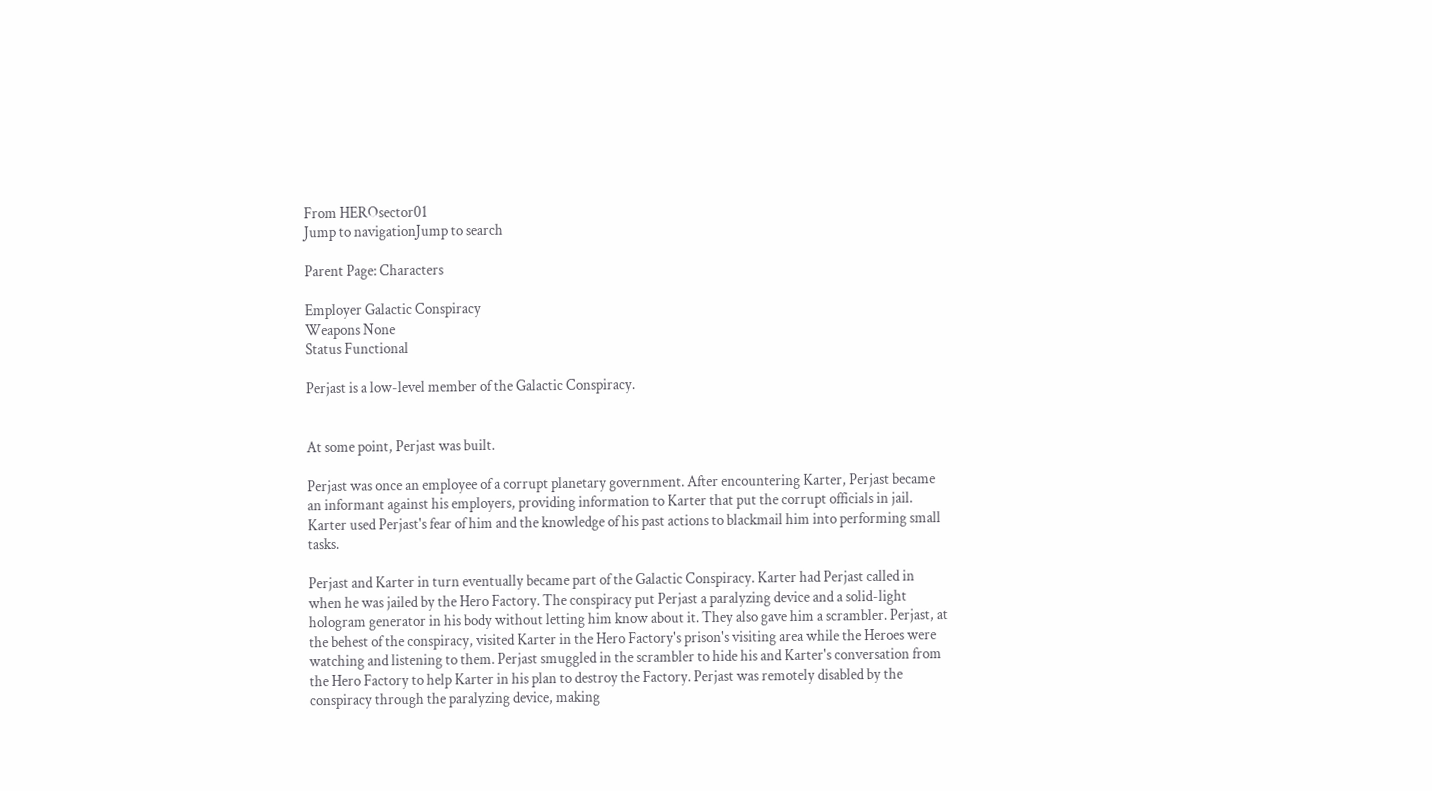From HEROsector01
Jump to navigationJump to search

Parent Page: Characters

Employer Galactic Conspiracy
Weapons None
Status Functional

Perjast is a low-level member of the Galactic Conspiracy.


At some point, Perjast was built.

Perjast was once an employee of a corrupt planetary government. After encountering Karter, Perjast became an informant against his employers, providing information to Karter that put the corrupt officials in jail. Karter used Perjast's fear of him and the knowledge of his past actions to blackmail him into performing small tasks.

Perjast and Karter in turn eventually became part of the Galactic Conspiracy. Karter had Perjast called in when he was jailed by the Hero Factory. The conspiracy put Perjast a paralyzing device and a solid-light hologram generator in his body without letting him know about it. They also gave him a scrambler. Perjast, at the behest of the conspiracy, visited Karter in the Hero Factory's prison's visiting area while the Heroes were watching and listening to them. Perjast smuggled in the scrambler to hide his and Karter's conversation from the Hero Factory to help Karter in his plan to destroy the Factory. Perjast was remotely disabled by the conspiracy through the paralyzing device, making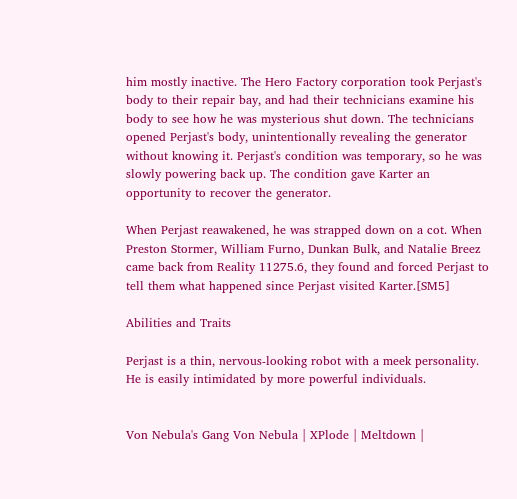him mostly inactive. The Hero Factory corporation took Perjast's body to their repair bay, and had their technicians examine his body to see how he was mysterious shut down. The technicians opened Perjast's body, unintentionally revealing the generator without knowing it. Perjast's condition was temporary, so he was slowly powering back up. The condition gave Karter an opportunity to recover the generator.

When Perjast reawakened, he was strapped down on a cot. When Preston Stormer, William Furno, Dunkan Bulk, and Natalie Breez came back from Reality 11275.6, they found and forced Perjast to tell them what happened since Perjast visited Karter.[SM5]

Abilities and Traits

Perjast is a thin, nervous-looking robot with a meek personality. He is easily intimidated by more powerful individuals.


Von Nebula's Gang Von Nebula | XPlode | Meltdown |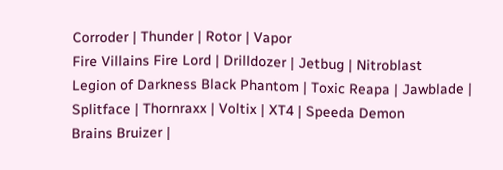Corroder | Thunder | Rotor | Vapor
Fire Villains Fire Lord | Drilldozer | Jetbug | Nitroblast
Legion of Darkness Black Phantom | Toxic Reapa | Jawblade | Splitface | Thornraxx | Voltix | XT4 | Speeda Demon
Brains Bruizer |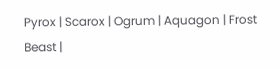Pyrox | Scarox | Ogrum | Aquagon | Frost Beast |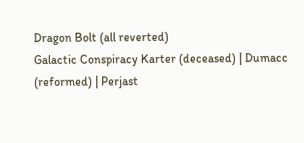Dragon Bolt (all reverted)
Galactic Conspiracy Karter (deceased) | Dumacc (reformed) | Perjast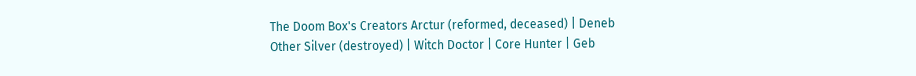The Doom Box's Creators Arctur (reformed, deceased) | Deneb
Other Silver (destroyed) | Witch Doctor | Core Hunter | Geb